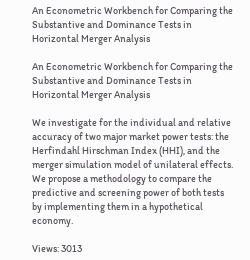An Econometric Workbench for Comparing the Substantive and Dominance Tests in Horizontal Merger Analysis

An Econometric Workbench for Comparing the Substantive and Dominance Tests in Horizontal Merger Analysis

We investigate for the individual and relative accuracy of two major market power tests: the Herfindahl Hirschman Index (HHI), and the merger simulation model of unilateral effects. We propose a methodology to compare the predictive and screening power of both tests by implementing them in a hypothetical economy.

Views: 3013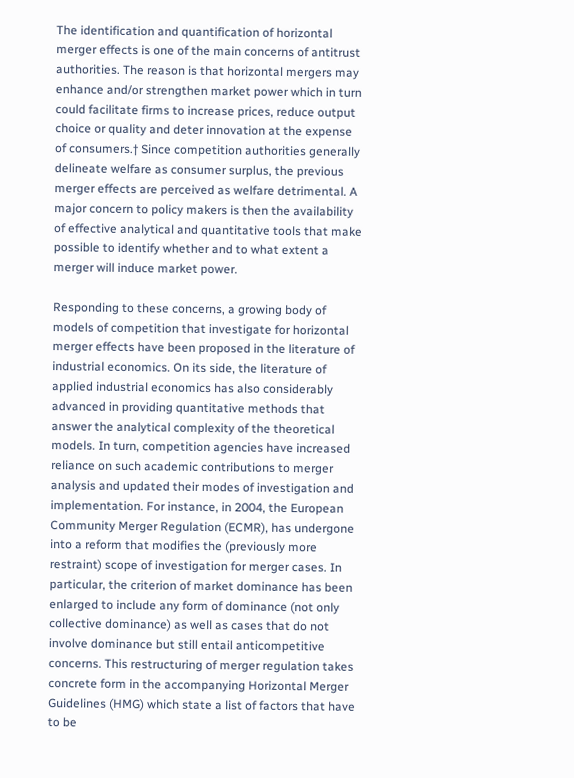The identification and quantification of horizontal merger effects is one of the main concerns of antitrust authorities. The reason is that horizontal mergers may enhance and/or strengthen market power which in turn could facilitate firms to increase prices, reduce output choice or quality and deter innovation at the expense of consumers.† Since competition authorities generally delineate welfare as consumer surplus, the previous merger effects are perceived as welfare detrimental. A major concern to policy makers is then the availability of effective analytical and quantitative tools that make possible to identify whether and to what extent a merger will induce market power.

Responding to these concerns, a growing body of models of competition that investigate for horizontal merger effects have been proposed in the literature of industrial economics. On its side, the literature of applied industrial economics has also considerably advanced in providing quantitative methods that answer the analytical complexity of the theoretical models. In turn, competition agencies have increased reliance on such academic contributions to merger analysis and updated their modes of investigation and implementation. For instance, in 2004, the European Community Merger Regulation (ECMR), has undergone into a reform that modifies the (previously more restraint) scope of investigation for merger cases. In particular, the criterion of market dominance has been enlarged to include any form of dominance (not only collective dominance) as well as cases that do not involve dominance but still entail anticompetitive concerns. This restructuring of merger regulation takes concrete form in the accompanying Horizontal Merger Guidelines (HMG) which state a list of factors that have to be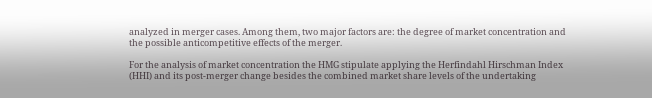analyzed in merger cases. Among them, two major factors are: the degree of market concentration and the possible anticompetitive effects of the merger.

For the analysis of market concentration the HMG stipulate applying the Herfindahl Hirschman Index (HHI) and its post-merger change besides the combined market share levels of the undertaking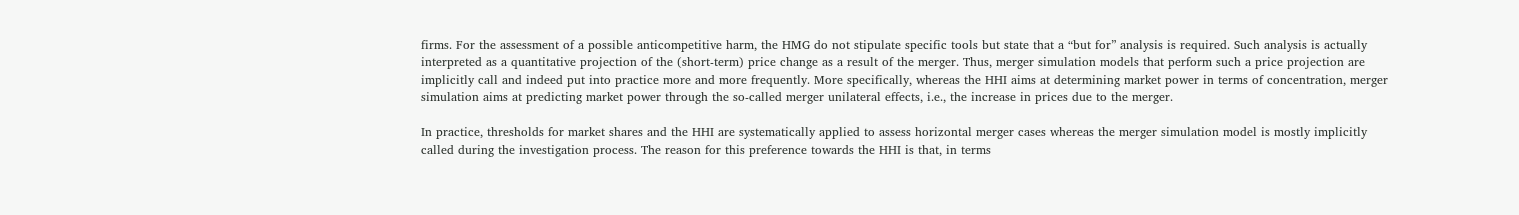firms. For the assessment of a possible anticompetitive harm, the HMG do not stipulate specific tools but state that a “but for” analysis is required. Such analysis is actually interpreted as a quantitative projection of the (short-term) price change as a result of the merger. Thus, merger simulation models that perform such a price projection are implicitly call and indeed put into practice more and more frequently. More specifically, whereas the HHI aims at determining market power in terms of concentration, merger simulation aims at predicting market power through the so-called merger unilateral effects, i.e., the increase in prices due to the merger.

In practice, thresholds for market shares and the HHI are systematically applied to assess horizontal merger cases whereas the merger simulation model is mostly implicitly called during the investigation process. The reason for this preference towards the HHI is that, in terms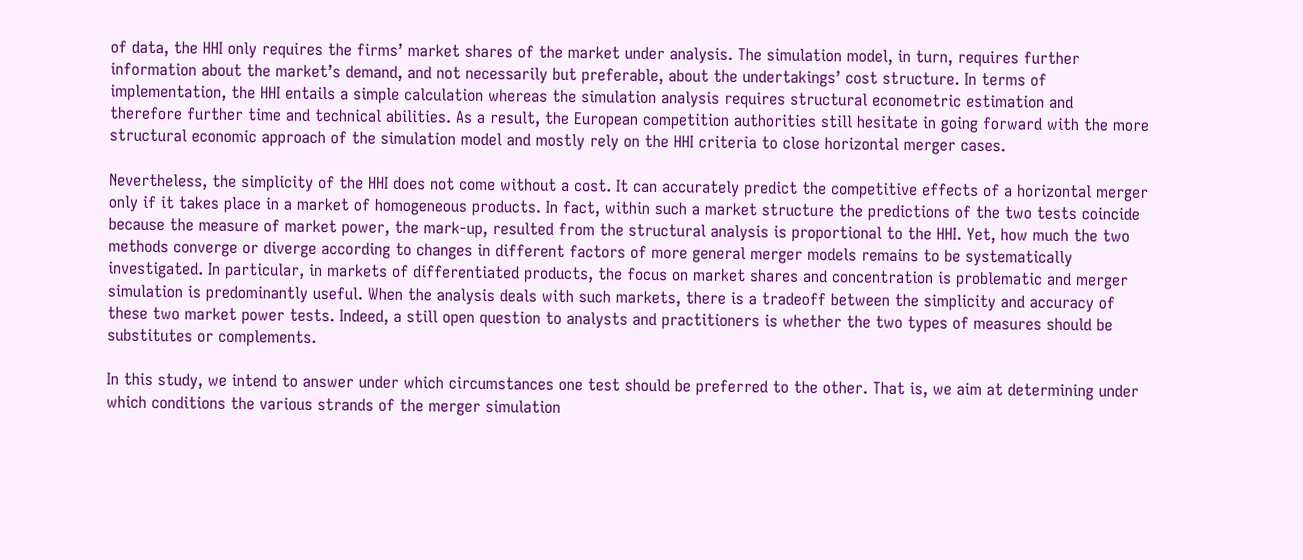of data, the HHI only requires the firms’ market shares of the market under analysis. The simulation model, in turn, requires further information about the market’s demand, and not necessarily but preferable, about the undertakings’ cost structure. In terms of implementation, the HHI entails a simple calculation whereas the simulation analysis requires structural econometric estimation and therefore further time and technical abilities. As a result, the European competition authorities still hesitate in going forward with the more structural economic approach of the simulation model and mostly rely on the HHI criteria to close horizontal merger cases.

Nevertheless, the simplicity of the HHI does not come without a cost. It can accurately predict the competitive effects of a horizontal merger only if it takes place in a market of homogeneous products. In fact, within such a market structure the predictions of the two tests coincide because the measure of market power, the mark-up, resulted from the structural analysis is proportional to the HHI. Yet, how much the two methods converge or diverge according to changes in different factors of more general merger models remains to be systematically investigated. In particular, in markets of differentiated products, the focus on market shares and concentration is problematic and merger simulation is predominantly useful. When the analysis deals with such markets, there is a tradeoff between the simplicity and accuracy of these two market power tests. Indeed, a still open question to analysts and practitioners is whether the two types of measures should be substitutes or complements.

In this study, we intend to answer under which circumstances one test should be preferred to the other. That is, we aim at determining under which conditions the various strands of the merger simulation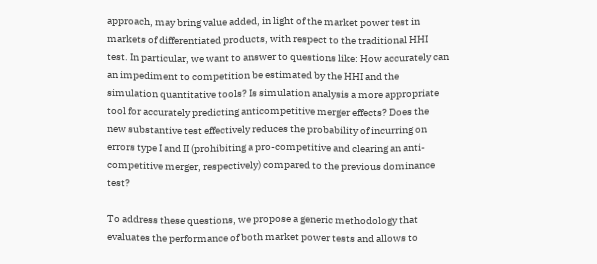approach, may bring value added, in light of the market power test in markets of differentiated products, with respect to the traditional HHI test. In particular, we want to answer to questions like: How accurately can an impediment to competition be estimated by the HHI and the simulation quantitative tools? Is simulation analysis a more appropriate tool for accurately predicting anticompetitive merger effects? Does the new substantive test effectively reduces the probability of incurring on errors type I and II (prohibiting a pro-competitive and clearing an anti-competitive merger, respectively) compared to the previous dominance test?

To address these questions, we propose a generic methodology that evaluates the performance of both market power tests and allows to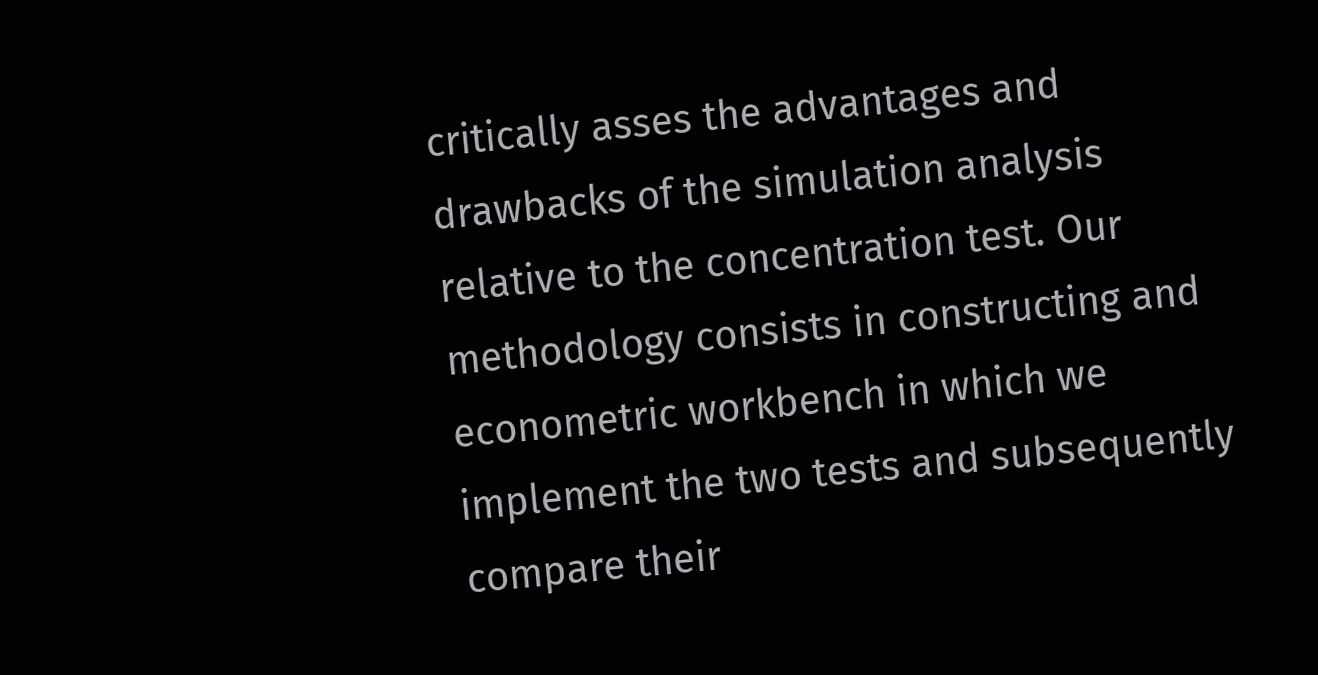critically asses the advantages and drawbacks of the simulation analysis relative to the concentration test. Our methodology consists in constructing and econometric workbench in which we implement the two tests and subsequently compare their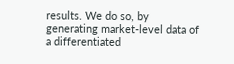results. We do so, by generating market-level data of a differentiated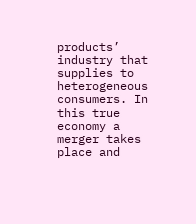products’ industry that supplies to heterogeneous consumers. In this true economy a merger takes place and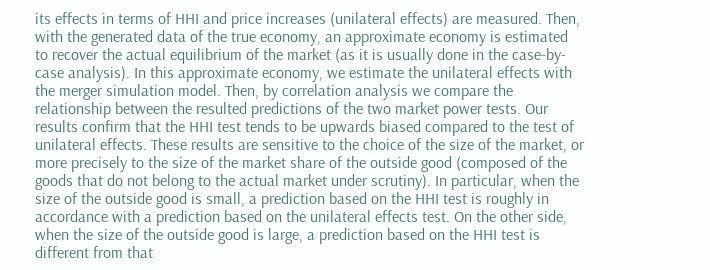its effects in terms of HHI and price increases (unilateral effects) are measured. Then, with the generated data of the true economy, an approximate economy is estimated to recover the actual equilibrium of the market (as it is usually done in the case-by-case analysis). In this approximate economy, we estimate the unilateral effects with the merger simulation model. Then, by correlation analysis we compare the relationship between the resulted predictions of the two market power tests. Our results confirm that the HHI test tends to be upwards biased compared to the test of unilateral effects. These results are sensitive to the choice of the size of the market, or more precisely to the size of the market share of the outside good (composed of the goods that do not belong to the actual market under scrutiny). In particular, when the size of the outside good is small, a prediction based on the HHI test is roughly in accordance with a prediction based on the unilateral effects test. On the other side, when the size of the outside good is large, a prediction based on the HHI test is different from that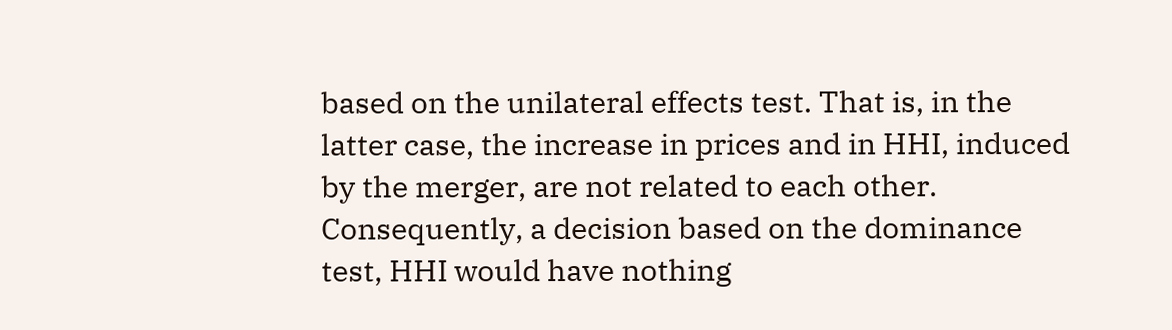based on the unilateral effects test. That is, in the latter case, the increase in prices and in HHI, induced by the merger, are not related to each other. Consequently, a decision based on the dominance test, HHI would have nothing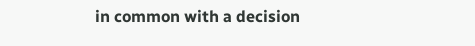in common with a decision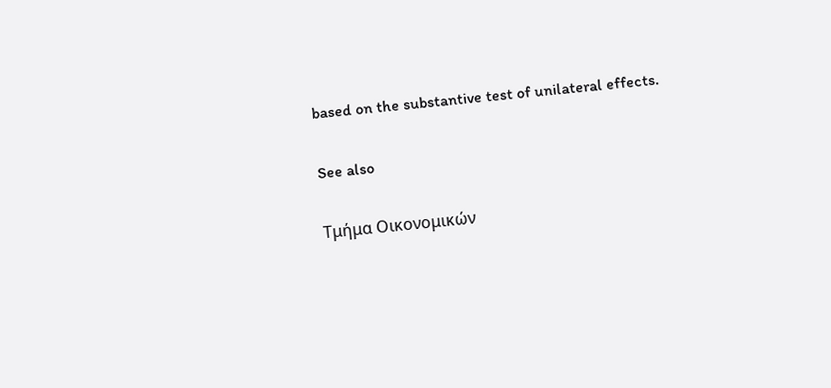based on the substantive test of unilateral effects.

See also

Τμήμα Οικονομικών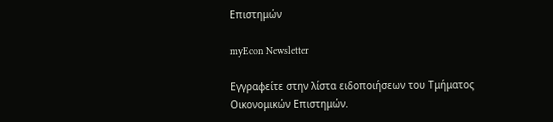Επιστημών

myEcon Newsletter

Εγγραφείτε στην λίστα ειδοποιήσεων του Τμήματος Οικονομικών Επιστημών.